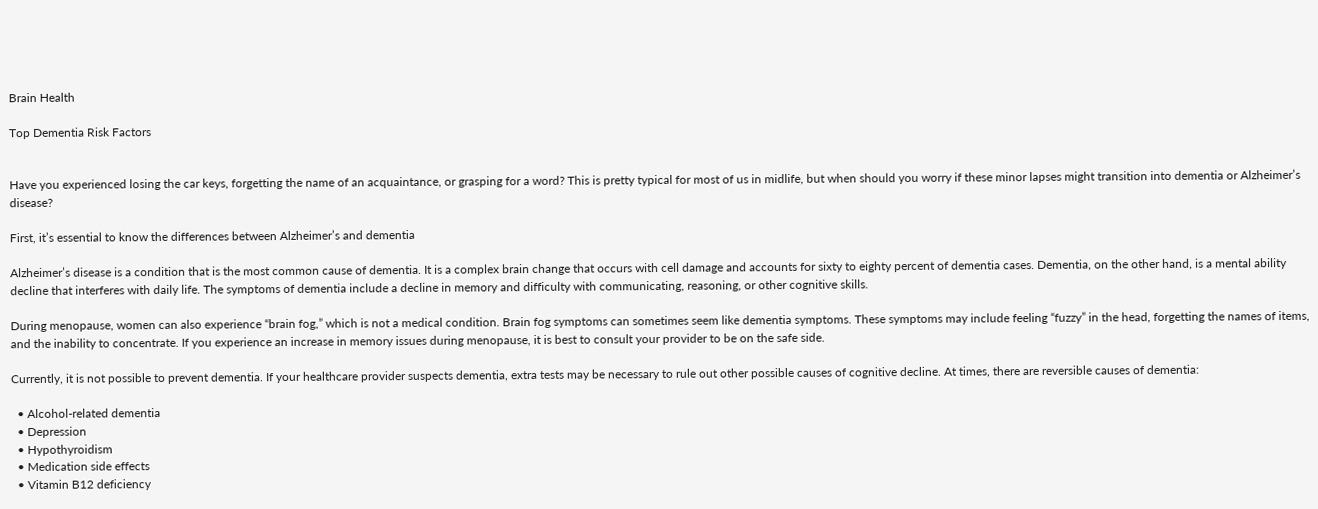Brain Health

Top Dementia Risk Factors


Have you experienced losing the car keys, forgetting the name of an acquaintance, or grasping for a word? This is pretty typical for most of us in midlife, but when should you worry if these minor lapses might transition into dementia or Alzheimer’s disease?

First, it’s essential to know the differences between Alzheimer’s and dementia

Alzheimer’s disease is a condition that is the most common cause of dementia. It is a complex brain change that occurs with cell damage and accounts for sixty to eighty percent of dementia cases. Dementia, on the other hand, is a mental ability decline that interferes with daily life. The symptoms of dementia include a decline in memory and difficulty with communicating, reasoning, or other cognitive skills.

During menopause, women can also experience “brain fog,” which is not a medical condition. Brain fog symptoms can sometimes seem like dementia symptoms. These symptoms may include feeling “fuzzy” in the head, forgetting the names of items, and the inability to concentrate. If you experience an increase in memory issues during menopause, it is best to consult your provider to be on the safe side.

Currently, it is not possible to prevent dementia. If your healthcare provider suspects dementia, extra tests may be necessary to rule out other possible causes of cognitive decline. At times, there are reversible causes of dementia:

  • Alcohol-related dementia
  • Depression
  • Hypothyroidism
  • Medication side effects
  • Vitamin B12 deficiency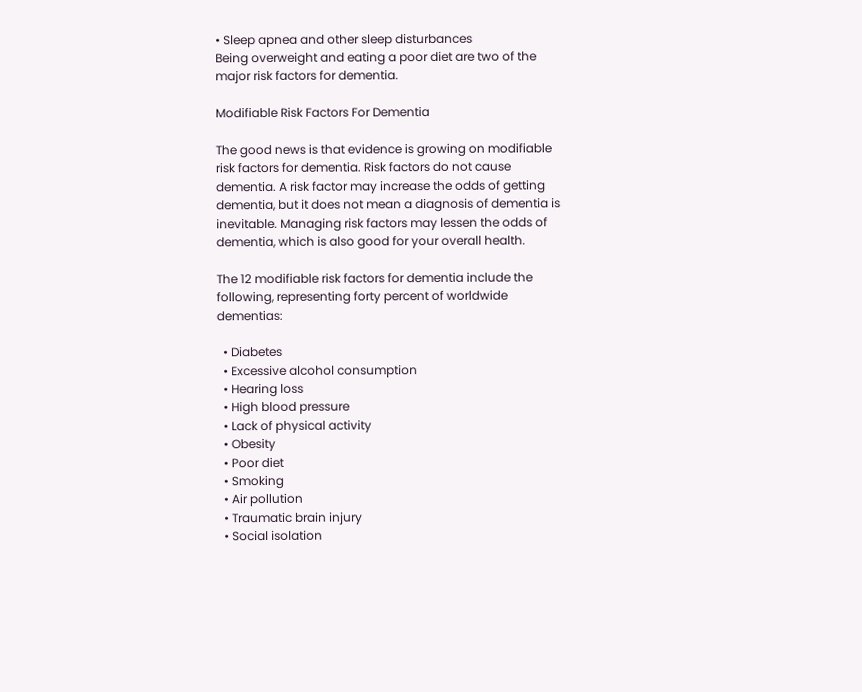• Sleep apnea and other sleep disturbances
Being overweight and eating a poor diet are two of the major risk factors for dementia.

Modifiable Risk Factors For Dementia

The good news is that evidence is growing on modifiable risk factors for dementia. Risk factors do not cause dementia. A risk factor may increase the odds of getting dementia, but it does not mean a diagnosis of dementia is inevitable. Managing risk factors may lessen the odds of dementia, which is also good for your overall health.

The 12 modifiable risk factors for dementia include the following, representing forty percent of worldwide dementias:

  • Diabetes
  • Excessive alcohol consumption
  • Hearing loss
  • High blood pressure
  • Lack of physical activity
  • Obesity
  • Poor diet
  • Smoking
  • Air pollution
  • Traumatic brain injury
  • Social isolation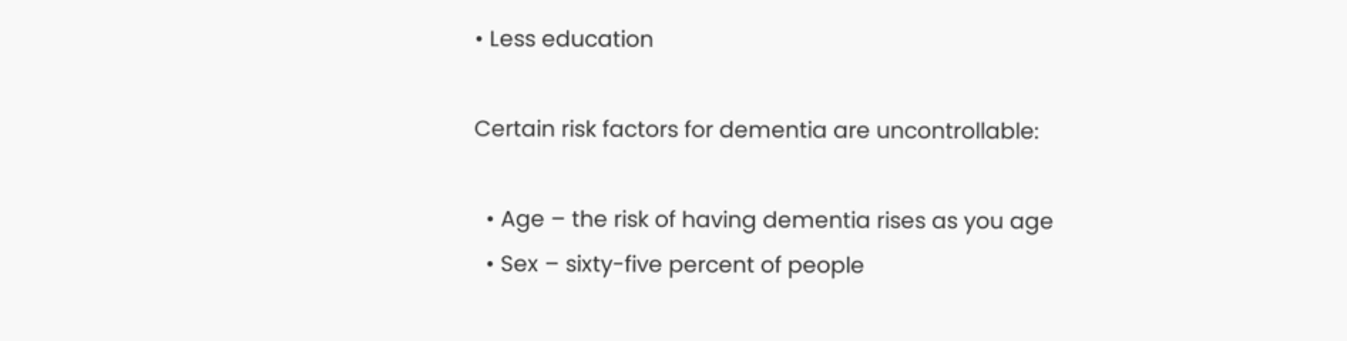• Less education

Certain risk factors for dementia are uncontrollable:

  • Age – the risk of having dementia rises as you age
  • Sex – sixty-five percent of people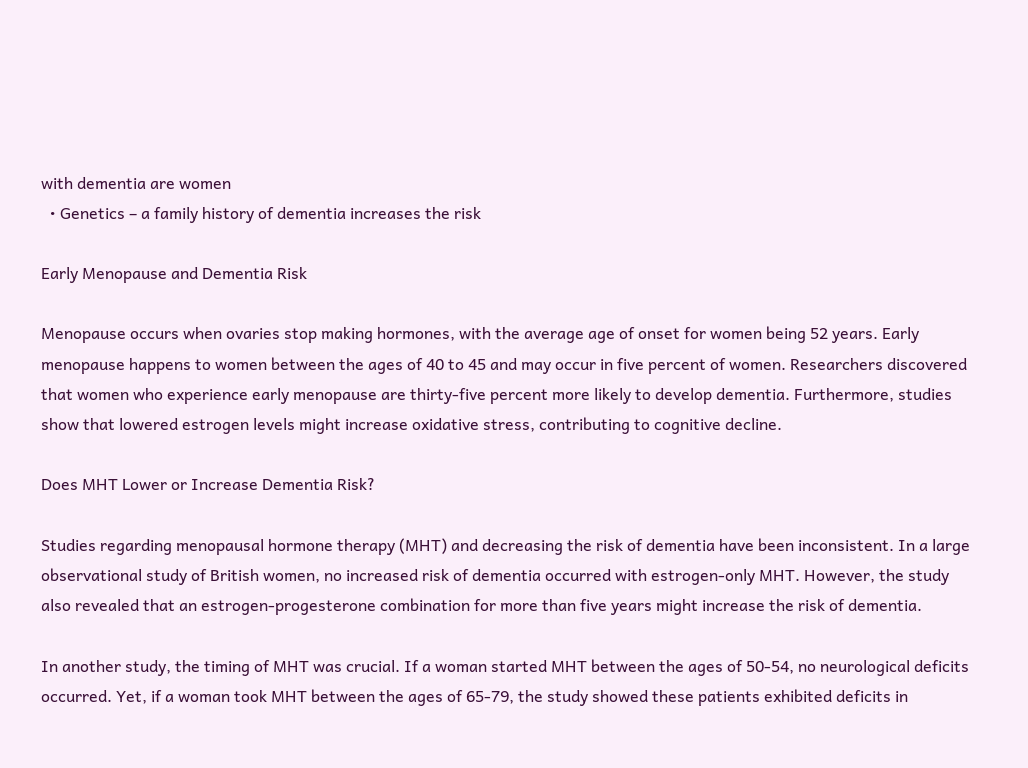with dementia are women
  • Genetics – a family history of dementia increases the risk

Early Menopause and Dementia Risk

Menopause occurs when ovaries stop making hormones, with the average age of onset for women being 52 years. Early menopause happens to women between the ages of 40 to 45 and may occur in five percent of women. Researchers discovered that women who experience early menopause are thirty-five percent more likely to develop dementia. Furthermore, studies show that lowered estrogen levels might increase oxidative stress, contributing to cognitive decline.

Does MHT Lower or Increase Dementia Risk?

Studies regarding menopausal hormone therapy (MHT) and decreasing the risk of dementia have been inconsistent. In a large observational study of British women, no increased risk of dementia occurred with estrogen-only MHT. However, the study also revealed that an estrogen-progesterone combination for more than five years might increase the risk of dementia.

In another study, the timing of MHT was crucial. If a woman started MHT between the ages of 50-54, no neurological deficits occurred. Yet, if a woman took MHT between the ages of 65-79, the study showed these patients exhibited deficits in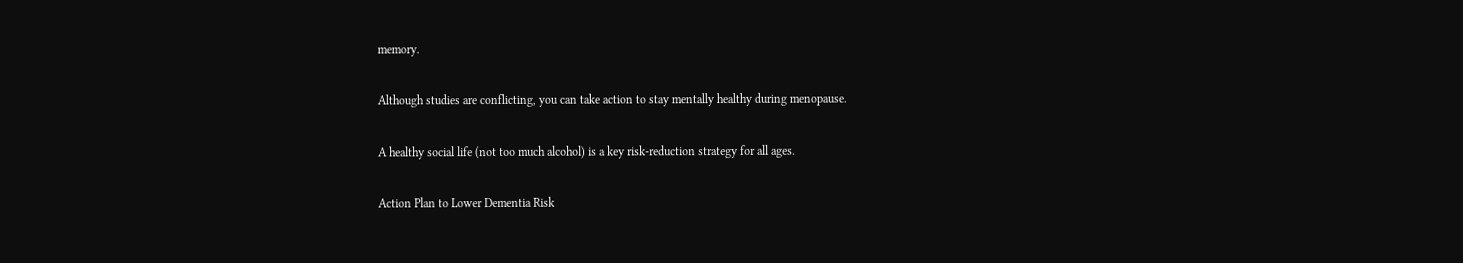memory.

Although studies are conflicting, you can take action to stay mentally healthy during menopause.

A healthy social life (not too much alcohol) is a key risk-reduction strategy for all ages.

Action Plan to Lower Dementia Risk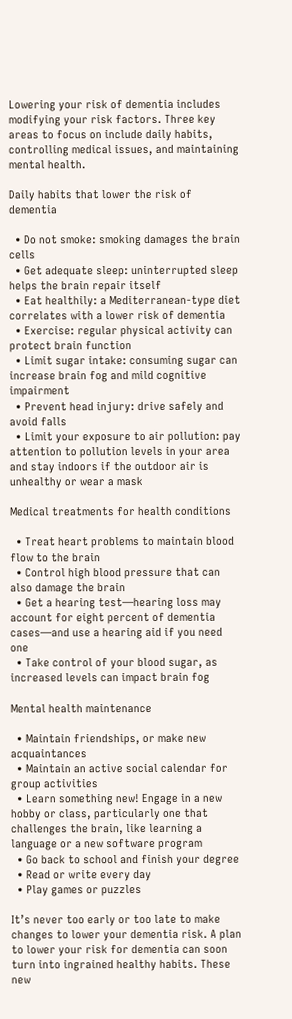Lowering your risk of dementia includes modifying your risk factors. Three key areas to focus on include daily habits, controlling medical issues, and maintaining mental health.

Daily habits that lower the risk of dementia

  • Do not smoke: smoking damages the brain cells
  • Get adequate sleep: uninterrupted sleep helps the brain repair itself
  • Eat healthily: a Mediterranean-type diet correlates with a lower risk of dementia
  • Exercise: regular physical activity can protect brain function
  • Limit sugar intake: consuming sugar can increase brain fog and mild cognitive impairment
  • Prevent head injury: drive safely and avoid falls
  • Limit your exposure to air pollution: pay attention to pollution levels in your area and stay indoors if the outdoor air is unhealthy or wear a mask

Medical treatments for health conditions

  • Treat heart problems to maintain blood flow to the brain
  • Control high blood pressure that can also damage the brain
  • Get a hearing test—hearing loss may account for eight percent of dementia cases—and use a hearing aid if you need one
  • Take control of your blood sugar, as increased levels can impact brain fog

Mental health maintenance

  • Maintain friendships, or make new acquaintances
  • Maintain an active social calendar for group activities
  • Learn something new! Engage in a new hobby or class, particularly one that challenges the brain, like learning a language or a new software program
  • Go back to school and finish your degree
  • Read or write every day
  • Play games or puzzles

It’s never too early or too late to make changes to lower your dementia risk. A plan to lower your risk for dementia can soon turn into ingrained healthy habits. These new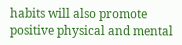habits will also promote positive physical and mental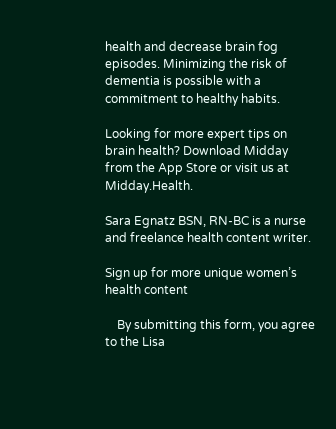health and decrease brain fog episodes. Minimizing the risk of dementia is possible with a commitment to healthy habits.

Looking for more expert tips on brain health? Download Midday from the App Store or visit us at Midday.Health.

Sara Egnatz BSN, RN-BC is a nurse and freelance health content writer.

Sign up for more unique women’s health content

    By submitting this form, you agree to the Lisa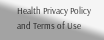Health Privacy Policy and Terms of Use